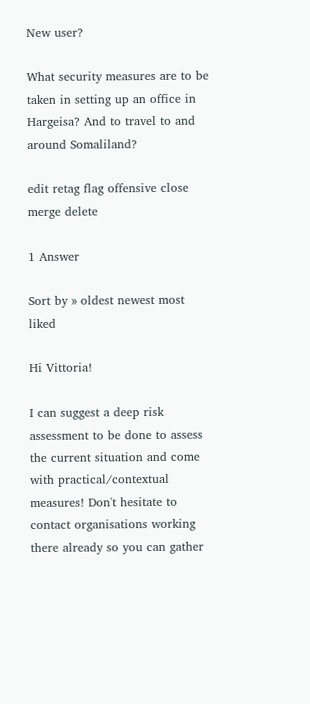New user?

What security measures are to be taken in setting up an office in Hargeisa? And to travel to and around Somaliland?

edit retag flag offensive close merge delete

1 Answer

Sort by » oldest newest most liked

Hi Vittoria!

I can suggest a deep risk assessment to be done to assess the current situation and come with practical/contextual measures! Don't hesitate to contact organisations working there already so you can gather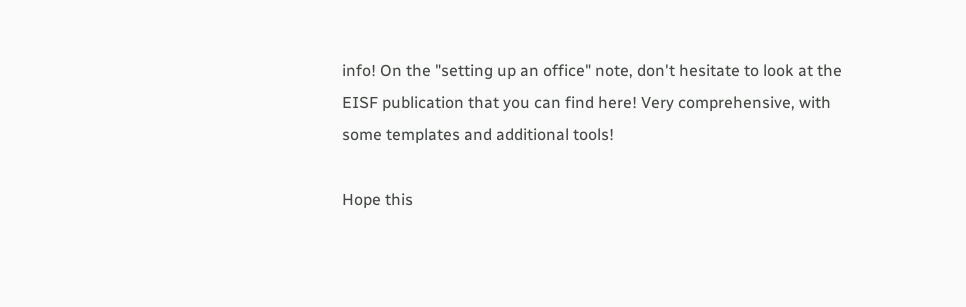info! On the "setting up an office" note, don't hesitate to look at the EISF publication that you can find here! Very comprehensive, with some templates and additional tools!

Hope this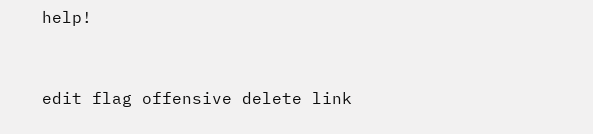help!


edit flag offensive delete link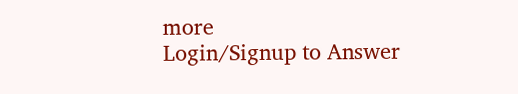more
Login/Signup to Answer